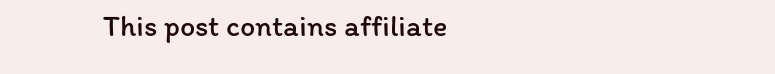This post contains affiliate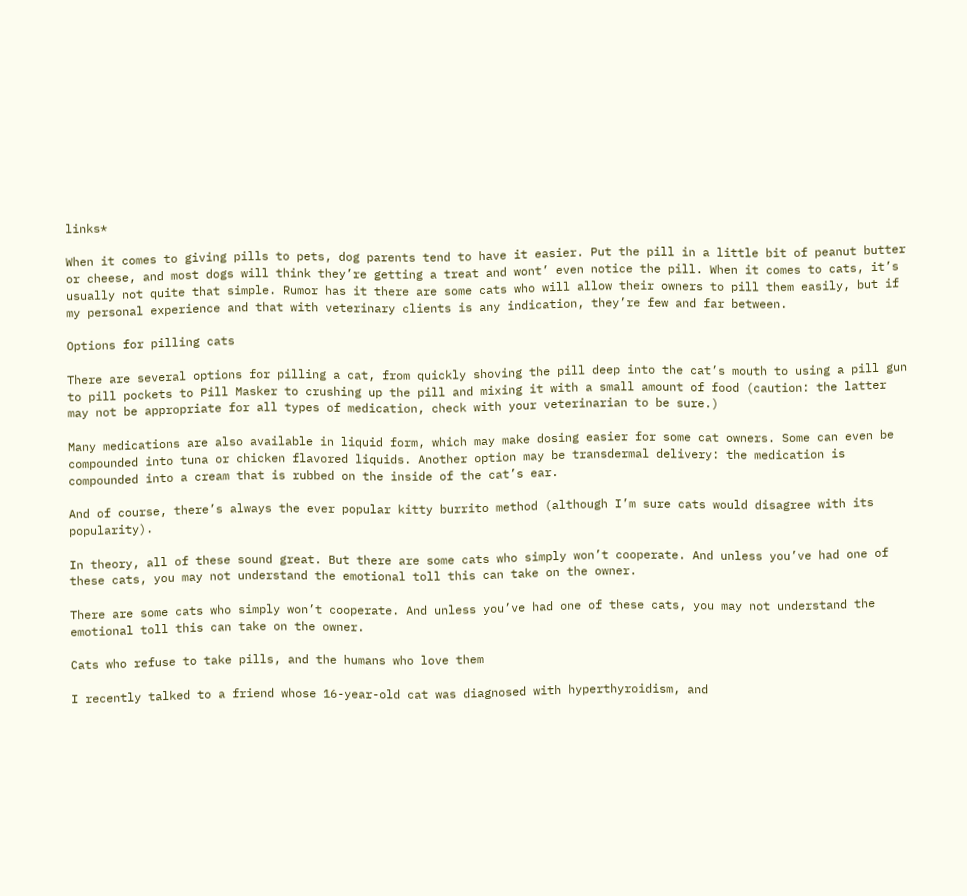links*

When it comes to giving pills to pets, dog parents tend to have it easier. Put the pill in a little bit of peanut butter or cheese, and most dogs will think they’re getting a treat and wont’ even notice the pill. When it comes to cats, it’s usually not quite that simple. Rumor has it there are some cats who will allow their owners to pill them easily, but if my personal experience and that with veterinary clients is any indication, they’re few and far between.

Options for pilling cats

There are several options for pilling a cat, from quickly shoving the pill deep into the cat’s mouth to using a pill gun to pill pockets to Pill Masker to crushing up the pill and mixing it with a small amount of food (caution: the latter may not be appropriate for all types of medication, check with your veterinarian to be sure.)

Many medications are also available in liquid form, which may make dosing easier for some cat owners. Some can even be compounded into tuna or chicken flavored liquids. Another option may be transdermal delivery: the medication is compounded into a cream that is rubbed on the inside of the cat’s ear.

And of course, there’s always the ever popular kitty burrito method (although I’m sure cats would disagree with its popularity).

In theory, all of these sound great. But there are some cats who simply won’t cooperate. And unless you’ve had one of these cats, you may not understand the emotional toll this can take on the owner.

There are some cats who simply won’t cooperate. And unless you’ve had one of these cats, you may not understand the emotional toll this can take on the owner.

Cats who refuse to take pills, and the humans who love them

I recently talked to a friend whose 16-year-old cat was diagnosed with hyperthyroidism, and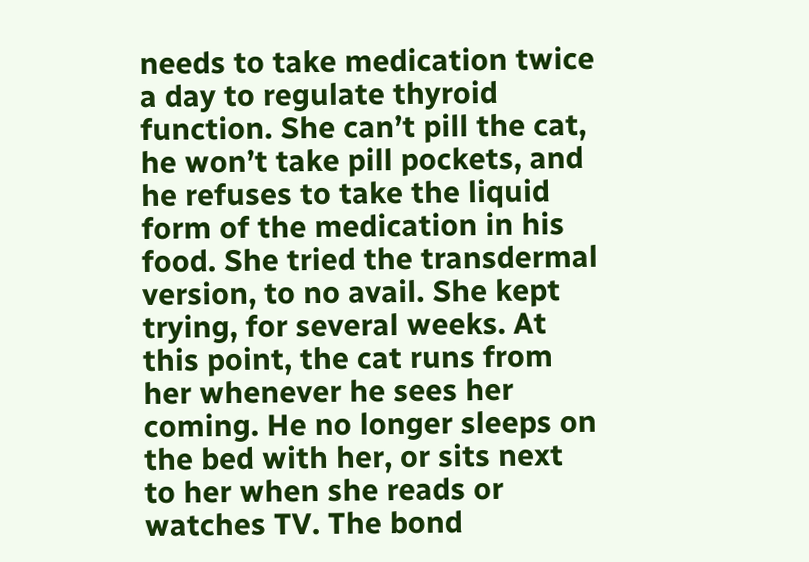needs to take medication twice a day to regulate thyroid function. She can’t pill the cat, he won’t take pill pockets, and he refuses to take the liquid form of the medication in his food. She tried the transdermal version, to no avail. She kept trying, for several weeks. At this point, the cat runs from her whenever he sees her coming. He no longer sleeps on the bed with her, or sits next to her when she reads or watches TV. The bond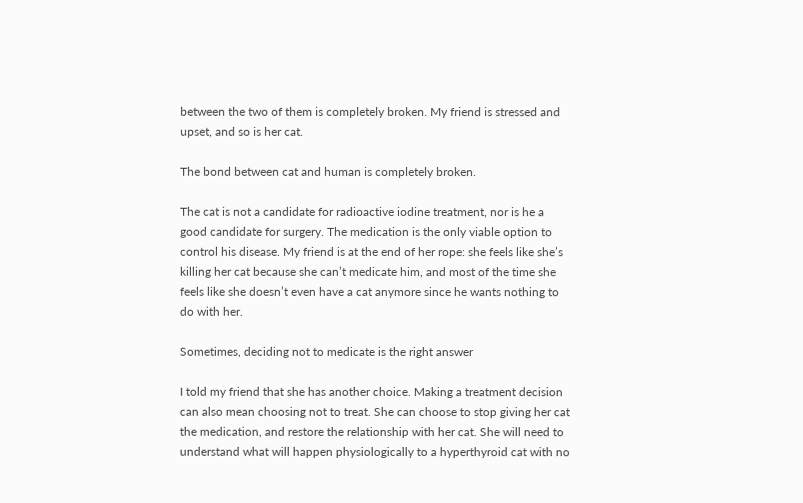between the two of them is completely broken. My friend is stressed and upset, and so is her cat.

The bond between cat and human is completely broken.

The cat is not a candidate for radioactive iodine treatment, nor is he a good candidate for surgery. The medication is the only viable option to control his disease. My friend is at the end of her rope: she feels like she’s killing her cat because she can’t medicate him, and most of the time she feels like she doesn’t even have a cat anymore since he wants nothing to do with her.

Sometimes, deciding not to medicate is the right answer

I told my friend that she has another choice. Making a treatment decision can also mean choosing not to treat. She can choose to stop giving her cat the medication, and restore the relationship with her cat. She will need to understand what will happen physiologically to a hyperthyroid cat with no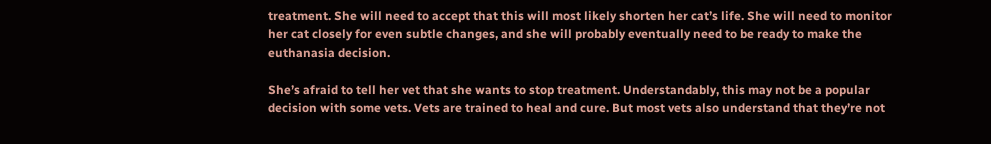treatment. She will need to accept that this will most likely shorten her cat’s life. She will need to monitor her cat closely for even subtle changes, and she will probably eventually need to be ready to make the euthanasia decision.

She’s afraid to tell her vet that she wants to stop treatment. Understandably, this may not be a popular decision with some vets. Vets are trained to heal and cure. But most vets also understand that they’re not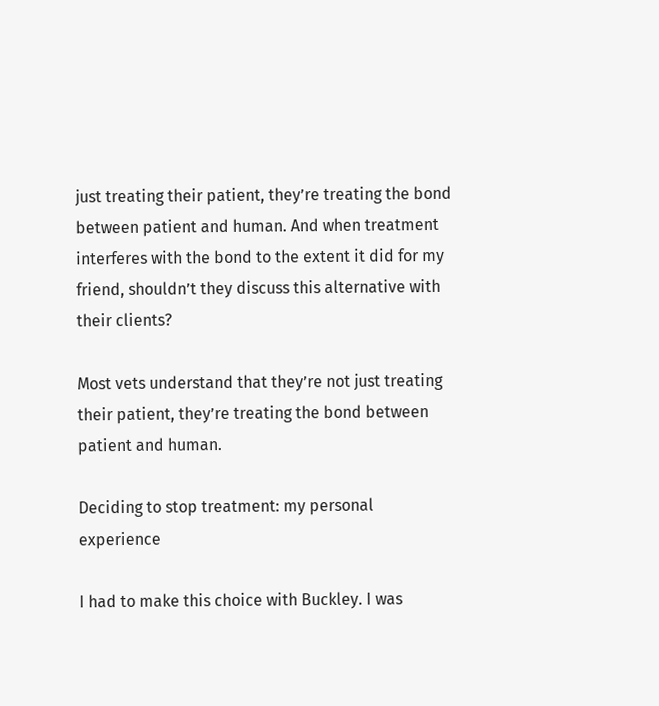just treating their patient, they’re treating the bond between patient and human. And when treatment interferes with the bond to the extent it did for my friend, shouldn’t they discuss this alternative with their clients?

Most vets understand that they’re not just treating their patient, they’re treating the bond between patient and human.

Deciding to stop treatment: my personal experience

I had to make this choice with Buckley. I was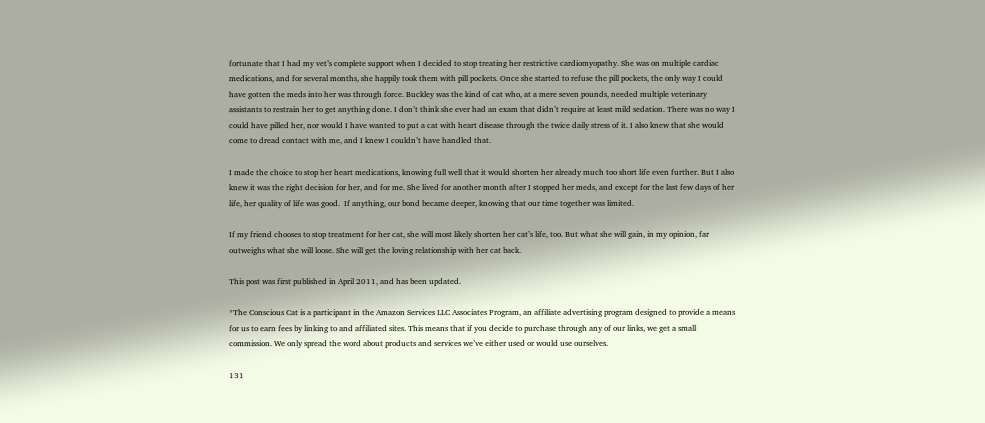fortunate that I had my vet’s complete support when I decided to stop treating her restrictive cardiomyopathy. She was on multiple cardiac medications, and for several months, she happily took them with pill pockets. Once she started to refuse the pill pockets, the only way I could have gotten the meds into her was through force. Buckley was the kind of cat who, at a mere seven pounds, needed multiple veterinary assistants to restrain her to get anything done. I don’t think she ever had an exam that didn’t require at least mild sedation. There was no way I could have pilled her, nor would I have wanted to put a cat with heart disease through the twice daily stress of it. I also knew that she would come to dread contact with me, and I knew I couldn’t have handled that.

I made the choice to stop her heart medications, knowing full well that it would shorten her already much too short life even further. But I also knew it was the right decision for her, and for me. She lived for another month after I stopped her meds, and except for the last few days of her life, her quality of life was good.  If anything, our bond became deeper, knowing that our time together was limited.

If my friend chooses to stop treatment for her cat, she will most likely shorten her cat’s life, too. But what she will gain, in my opinion, far outweighs what she will loose. She will get the loving relationship with her cat back.

This post was first published in April 2011, and has been updated.

*The Conscious Cat is a participant in the Amazon Services LLC Associates Program, an affiliate advertising program designed to provide a means for us to earn fees by linking to and affiliated sites. This means that if you decide to purchase through any of our links, we get a small commission. We only spread the word about products and services we’ve either used or would use ourselves.

131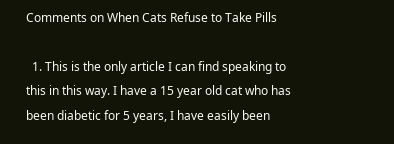Comments on When Cats Refuse to Take Pills

  1. This is the only article I can find speaking to this in this way. I have a 15 year old cat who has been diabetic for 5 years, I have easily been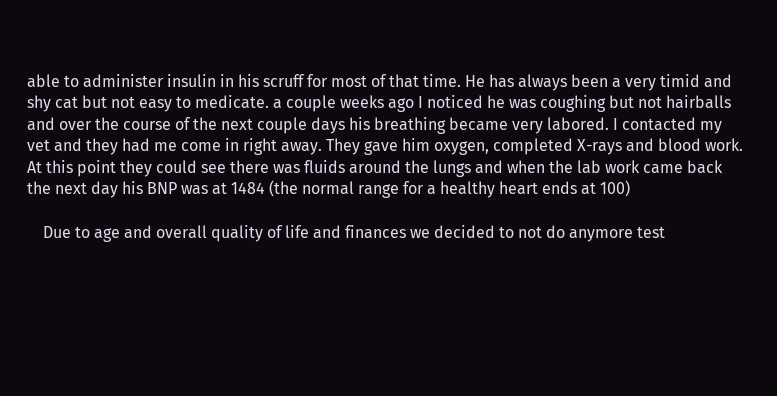able to administer insulin in his scruff for most of that time. He has always been a very timid and shy cat but not easy to medicate. a couple weeks ago I noticed he was coughing but not hairballs and over the course of the next couple days his breathing became very labored. I contacted my vet and they had me come in right away. They gave him oxygen, completed X-rays and blood work. At this point they could see there was fluids around the lungs and when the lab work came back the next day his BNP was at 1484 (the normal range for a healthy heart ends at 100)

    Due to age and overall quality of life and finances we decided to not do anymore test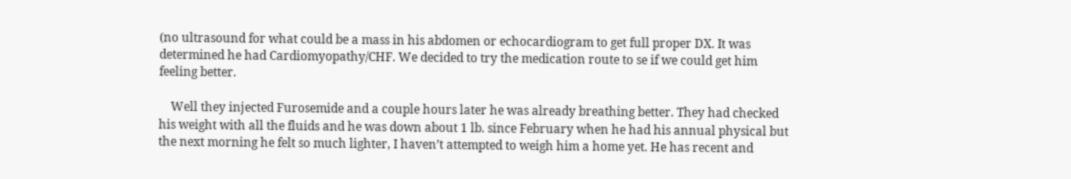(no ultrasound for what could be a mass in his abdomen or echocardiogram to get full proper DX. It was determined he had Cardiomyopathy/CHF. We decided to try the medication route to se if we could get him feeling better.

    Well they injected Furosemide and a couple hours later he was already breathing better. They had checked his weight with all the fluids and he was down about 1 lb. since February when he had his annual physical but the next morning he felt so much lighter, I haven’t attempted to weigh him a home yet. He has recent and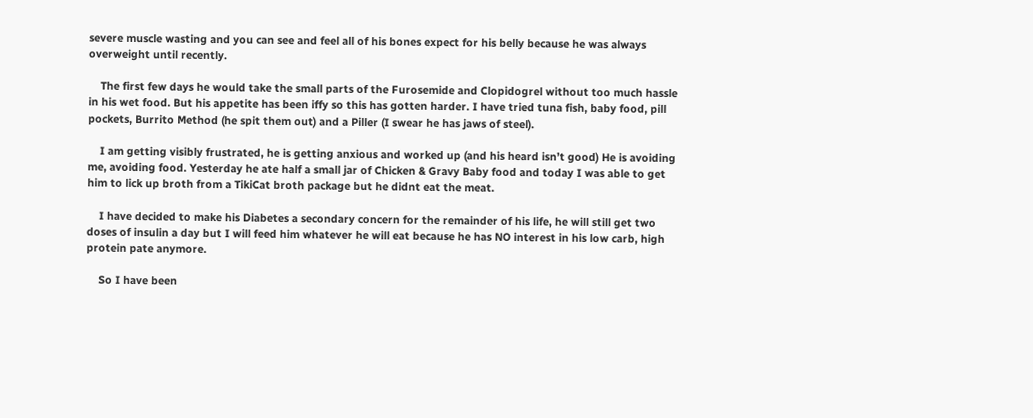severe muscle wasting and you can see and feel all of his bones expect for his belly because he was always overweight until recently.

    The first few days he would take the small parts of the Furosemide and Clopidogrel without too much hassle in his wet food. But his appetite has been iffy so this has gotten harder. I have tried tuna fish, baby food, pill pockets, Burrito Method (he spit them out) and a Piller (I swear he has jaws of steel).

    I am getting visibly frustrated, he is getting anxious and worked up (and his heard isn’t good) He is avoiding me, avoiding food. Yesterday he ate half a small jar of Chicken & Gravy Baby food and today I was able to get him to lick up broth from a TikiCat broth package but he didnt eat the meat.

    I have decided to make his Diabetes a secondary concern for the remainder of his life, he will still get two doses of insulin a day but I will feed him whatever he will eat because he has NO interest in his low carb, high protein pate anymore.

    So I have been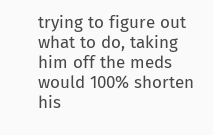trying to figure out what to do, taking him off the meds would 100% shorten his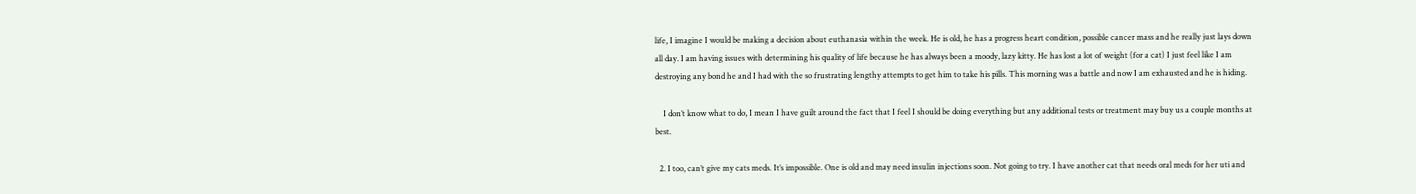life, I imagine I would be making a decision about euthanasia within the week. He is old, he has a progress heart condition, possible cancer mass and he really just lays down all day. I am having issues with determining his quality of life because he has always been a moody, lazy kitty. He has lost a lot of weight (for a cat) I just feel like I am destroying any bond he and I had with the so frustrating lengthy attempts to get him to take his pills. This morning was a battle and now I am exhausted and he is hiding.

    I don’t know what to do, I mean I have guilt around the fact that I feel I should be doing everything but any additional tests or treatment may buy us a couple months at best.

  2. I too, can’t give my cats meds. It’s impossible. One is old and may need insulin injections soon. Not going to try. I have another cat that needs oral meds for her uti and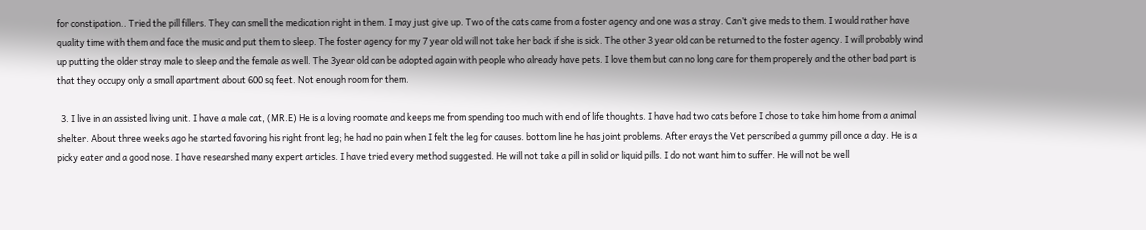for constipation.. Tried the pill fillers. They can smell the medication right in them. I may just give up. Two of the cats came from a foster agency and one was a stray. Can’t give meds to them. I would rather have quality time with them and face the music and put them to sleep. The foster agency for my 7 year old will not take her back if she is sick. The other 3 year old can be returned to the foster agency. I will probably wind up putting the older stray male to sleep and the female as well. The 3year old can be adopted again with people who already have pets. I love them but can no long care for them properely and the other bad part is that they occupy only a small apartment about 600 sq feet. Not enough room for them.

  3. I live in an assisted living unit. I have a male cat, (MR.E) He is a loving roomate and keeps me from spending too much with end of life thoughts. I have had two cats before I chose to take him home from a animal shelter. About three weeks ago he started favoring his right front leg; he had no pain when I felt the leg for causes. bottom line he has joint problems. After erays the Vet perscribed a gummy pill once a day. He is a picky eater and a good nose. I have researshed many expert articles. I have tried every method suggested. He will not take a pill in solid or liquid pills. I do not want him to suffer. He will not be well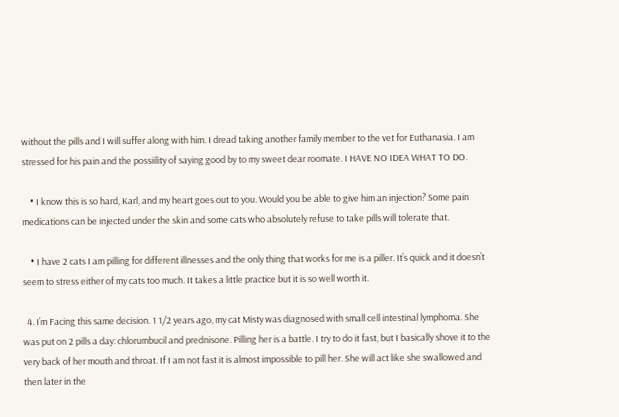without the pills and I will suffer along with him. I dread taking another family member to the vet for Euthanasia. I am stressed for his pain and the possiility of saying good by to my sweet dear roomate. I HAVE NO IDEA WHAT TO DO.

    • I know this is so hard, Karl, and my heart goes out to you. Would you be able to give him an injection? Some pain medications can be injected under the skin and some cats who absolutely refuse to take pills will tolerate that.

    • I have 2 cats I am pilling for different illnesses and the only thing that works for me is a piller. It’s quick and it doesn’t seem to stress either of my cats too much. It takes a little practice but it is so well worth it.

  4. I’m Facing this same decision. 1 1/2 years ago, my cat Misty was diagnosed with small cell intestinal lymphoma. She was put on 2 pills a day: chlorumbucil and prednisone. Pilling her is a battle. I try to do it fast, but I basically shove it to the very back of her mouth and throat. If I am not fast it is almost impossible to pill her. She will act like she swallowed and then later in the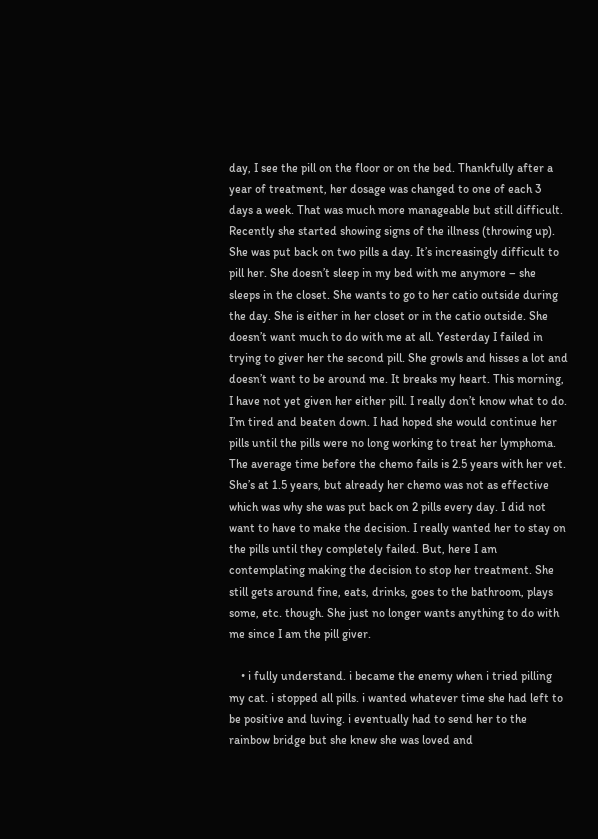day, I see the pill on the floor or on the bed. Thankfully after a year of treatment, her dosage was changed to one of each 3 days a week. That was much more manageable but still difficult. Recently she started showing signs of the illness (throwing up). She was put back on two pills a day. It’s increasingly difficult to pill her. She doesn’t sleep in my bed with me anymore – she sleeps in the closet. She wants to go to her catio outside during the day. She is either in her closet or in the catio outside. She doesn’t want much to do with me at all. Yesterday I failed in trying to giver her the second pill. She growls and hisses a lot and doesn’t want to be around me. It breaks my heart. This morning, I have not yet given her either pill. I really don’t know what to do. I’m tired and beaten down. I had hoped she would continue her pills until the pills were no long working to treat her lymphoma. The average time before the chemo fails is 2.5 years with her vet. She’s at 1.5 years, but already her chemo was not as effective which was why she was put back on 2 pills every day. I did not want to have to make the decision. I really wanted her to stay on the pills until they completely failed. But, here I am contemplating making the decision to stop her treatment. She still gets around fine, eats, drinks, goes to the bathroom, plays some, etc. though. She just no longer wants anything to do with me since I am the pill giver.

    • i fully understand. i became the enemy when i tried pilling my cat. i stopped all pills. i wanted whatever time she had left to be positive and luving. i eventually had to send her to the rainbow bridge but she knew she was loved and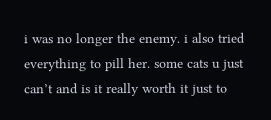i was no longer the enemy. i also tried everything to pill her. some cats u just can’t and is it really worth it just to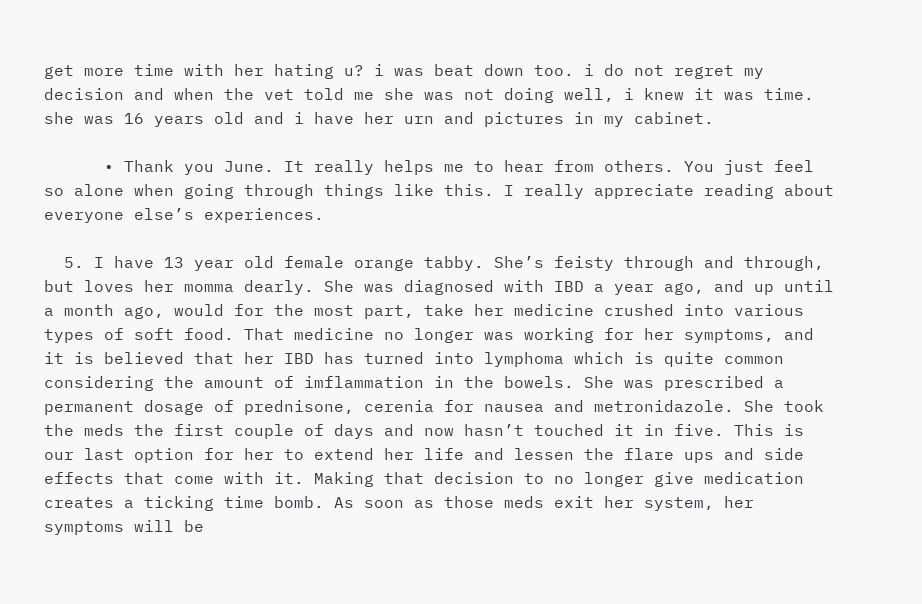get more time with her hating u? i was beat down too. i do not regret my decision and when the vet told me she was not doing well, i knew it was time. she was 16 years old and i have her urn and pictures in my cabinet.

      • Thank you June. It really helps me to hear from others. You just feel so alone when going through things like this. I really appreciate reading about everyone else’s experiences.

  5. I have 13 year old female orange tabby. She’s feisty through and through, but loves her momma dearly. She was diagnosed with IBD a year ago, and up until a month ago, would for the most part, take her medicine crushed into various types of soft food. That medicine no longer was working for her symptoms, and it is believed that her IBD has turned into lymphoma which is quite common considering the amount of imflammation in the bowels. She was prescribed a permanent dosage of prednisone, cerenia for nausea and metronidazole. She took the meds the first couple of days and now hasn’t touched it in five. This is our last option for her to extend her life and lessen the flare ups and side effects that come with it. Making that decision to no longer give medication creates a ticking time bomb. As soon as those meds exit her system, her symptoms will be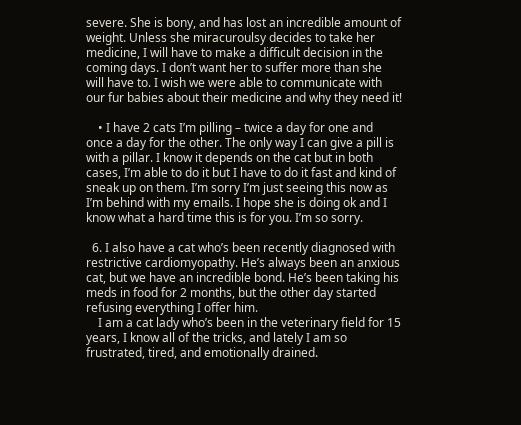severe. She is bony, and has lost an incredible amount of weight. Unless she miracuroulsy decides to take her medicine, I will have to make a difficult decision in the coming days. I don’t want her to suffer more than she will have to. I wish we were able to communicate with our fur babies about their medicine and why they need it!

    • I have 2 cats I’m pilling – twice a day for one and once a day for the other. The only way I can give a pill is with a pillar. I know it depends on the cat but in both cases, I’m able to do it but I have to do it fast and kind of sneak up on them. I’m sorry I’m just seeing this now as I’m behind with my emails. I hope she is doing ok and I know what a hard time this is for you. I’m so sorry.

  6. I also have a cat who’s been recently diagnosed with restrictive cardiomyopathy. He’s always been an anxious cat, but we have an incredible bond. He’s been taking his meds in food for 2 months, but the other day started refusing everything I offer him.
    I am a cat lady who’s been in the veterinary field for 15 years, I know all of the tricks, and lately I am so frustrated, tired, and emotionally drained.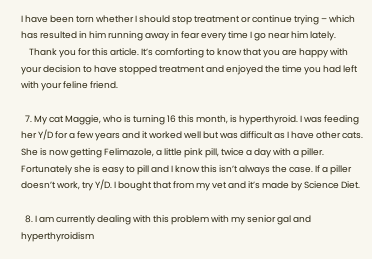I have been torn whether I should stop treatment or continue trying – which has resulted in him running away in fear every time I go near him lately.
    Thank you for this article. It’s comforting to know that you are happy with your decision to have stopped treatment and enjoyed the time you had left with your feline friend.

  7. My cat Maggie, who is turning 16 this month, is hyperthyroid. I was feeding her Y/D for a few years and it worked well but was difficult as I have other cats. She is now getting Felimazole, a little pink pill, twice a day with a piller. Fortunately she is easy to pill and I know this isn’t always the case. If a piller doesn’t work, try Y/D. I bought that from my vet and it’s made by Science Diet.

  8. I am currently dealing with this problem with my senior gal and hyperthyroidism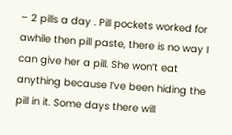– 2 pills a day . Pill pockets worked for awhile then pill paste, there is no way I can give her a pill. She won’t eat anything because I’ve been hiding the pill in it. Some days there will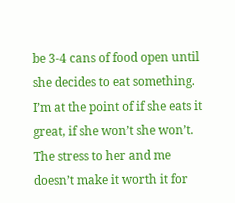be 3-4 cans of food open until she decides to eat something. I’m at the point of if she eats it great, if she won’t she won’t. The stress to her and me doesn’t make it worth it for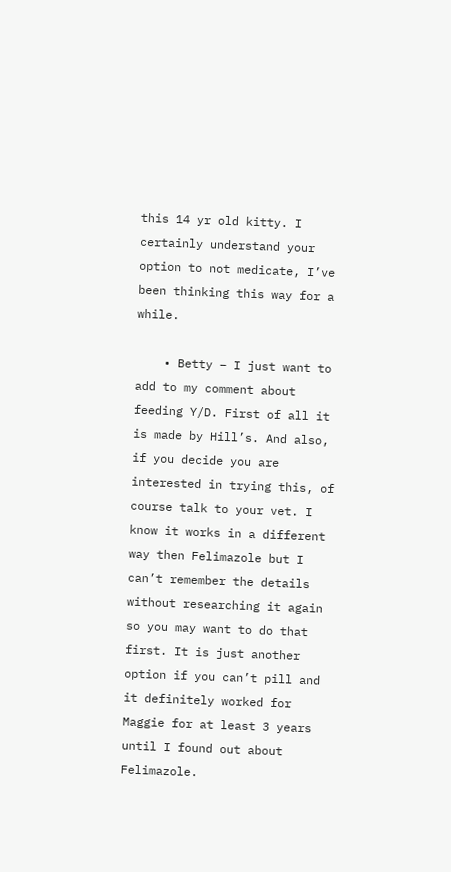this 14 yr old kitty. I certainly understand your option to not medicate, I’ve been thinking this way for a while.

    • Betty – I just want to add to my comment about feeding Y/D. First of all it is made by Hill’s. And also, if you decide you are interested in trying this, of course talk to your vet. I know it works in a different way then Felimazole but I can’t remember the details without researching it again so you may want to do that first. It is just another option if you can’t pill and it definitely worked for Maggie for at least 3 years until I found out about Felimazole.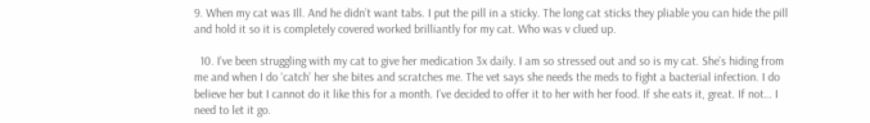9. When my cat was Ill. And he didn’t want tabs. I put the pill in a sticky. The long cat sticks they pliable you can hide the pill and hold it so it is completely covered worked brilliantly for my cat. Who was v clued up.

  10. I’ve been struggling with my cat to give her medication 3x daily. I am so stressed out and so is my cat. She’s hiding from me and when I do ‘catch’ her she bites and scratches me. The vet says she needs the meds to fight a bacterial infection. I do believe her but I cannot do it like this for a month. I’ve decided to offer it to her with her food. If she eats it, great. If not… I need to let it go.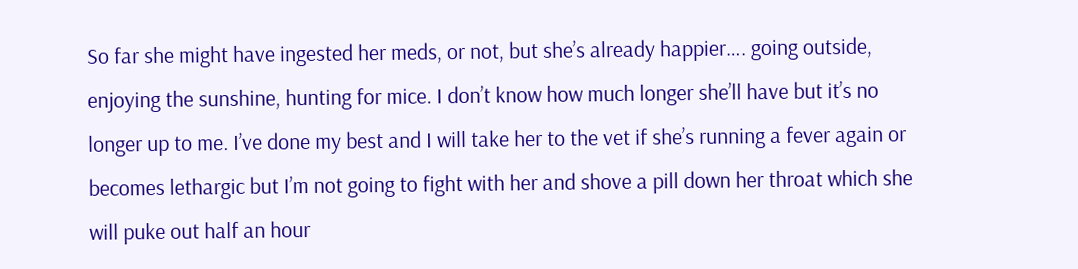So far she might have ingested her meds, or not, but she’s already happier…. going outside, enjoying the sunshine, hunting for mice. I don’t know how much longer she’ll have but it’s no longer up to me. I’ve done my best and I will take her to the vet if she’s running a fever again or becomes lethargic but I’m not going to fight with her and shove a pill down her throat which she will puke out half an hour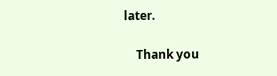later.

    Thank you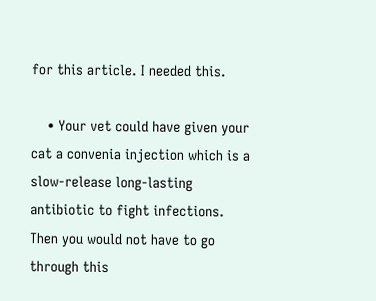for this article. I needed this.

    • Your vet could have given your cat a convenia injection which is a slow-release long-lasting antibiotic to fight infections. Then you would not have to go through this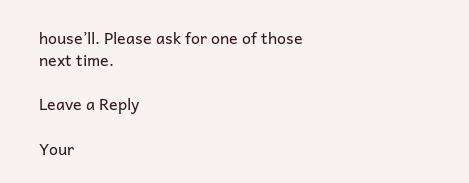house’ll. Please ask for one of those next time.

Leave a Reply

Your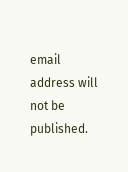email address will not be published.